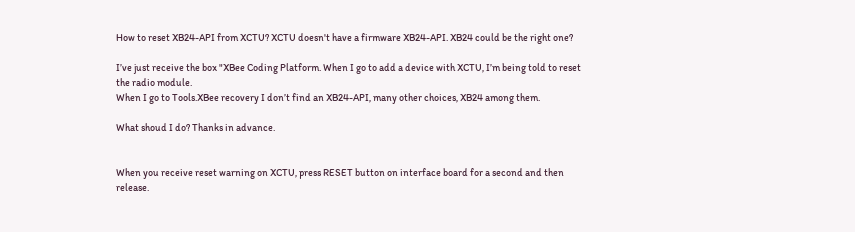How to reset XB24-API from XCTU? XCTU doesn't have a firmware XB24-API. XB24 could be the right one?

I’ve just receive the box "XBee Coding Platform. When I go to add a device with XCTU, I’m being told to reset the radio module.
When I go to Tools.XBee recovery I don’t find an XB24-API, many other choices, XB24 among them.

What shoud I do? Thanks in advance.


When you receive reset warning on XCTU, press RESET button on interface board for a second and then release.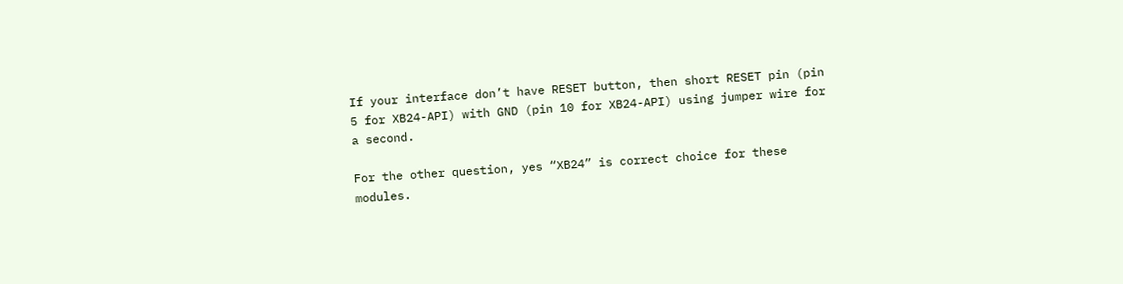If your interface don’t have RESET button, then short RESET pin (pin 5 for XB24-API) with GND (pin 10 for XB24-API) using jumper wire for a second.

For the other question, yes “XB24” is correct choice for these modules.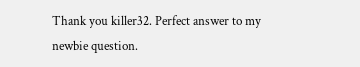Thank you killer32. Perfect answer to my newbie question.